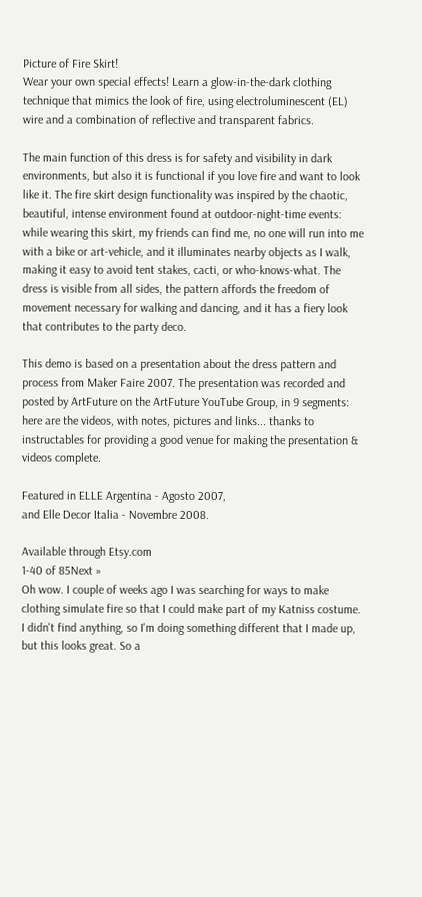Picture of Fire Skirt!
Wear your own special effects! Learn a glow-in-the-dark clothing technique that mimics the look of fire, using electroluminescent (EL) wire and a combination of reflective and transparent fabrics.

The main function of this dress is for safety and visibility in dark environments, but also it is functional if you love fire and want to look like it. The fire skirt design functionality was inspired by the chaotic, beautiful, intense environment found at outdoor-night-time events: while wearing this skirt, my friends can find me, no one will run into me with a bike or art-vehicle, and it illuminates nearby objects as I walk, making it easy to avoid tent stakes, cacti, or who-knows-what. The dress is visible from all sides, the pattern affords the freedom of movement necessary for walking and dancing, and it has a fiery look that contributes to the party deco.

This demo is based on a presentation about the dress pattern and process from Maker Faire 2007. The presentation was recorded and posted by ArtFuture on the ArtFuture YouTube Group, in 9 segments: here are the videos, with notes, pictures and links... thanks to instructables for providing a good venue for making the presentation & videos complete.

Featured in ELLE Argentina - Agosto 2007,
and Elle Decor Italia - Novembre 2008.

Available through Etsy.com
1-40 of 85Next »
Oh wow. I couple of weeks ago I was searching for ways to make clothing simulate fire so that I could make part of my Katniss costume. I didn't find anything, so I'm doing something different that I made up, but this looks great. So a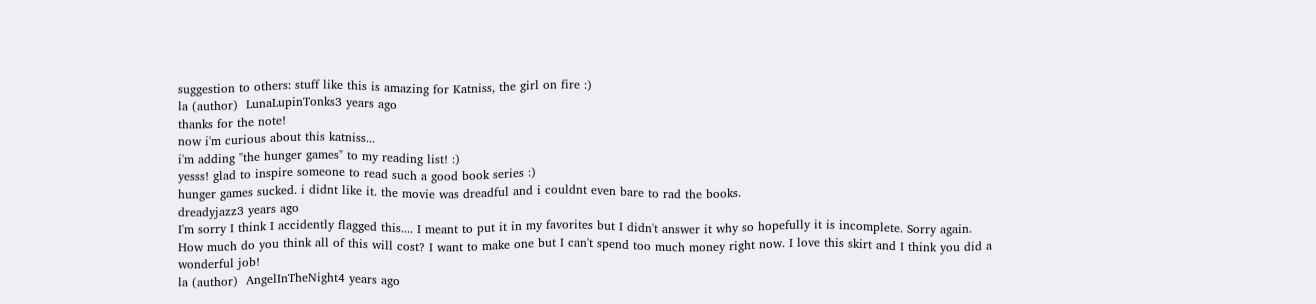suggestion to others: stuff like this is amazing for Katniss, the girl on fire :)
la (author)  LunaLupinTonks3 years ago
thanks for the note!
now i'm curious about this katniss...
i'm adding "the hunger games" to my reading list! :)
yesss! glad to inspire someone to read such a good book series :)
hunger games sucked. i didnt like it. the movie was dreadful and i couldnt even bare to rad the books.
dreadyjazz3 years ago
I'm sorry I think I accidently flagged this.... I meant to put it in my favorites but I didn't answer it why so hopefully it is incomplete. Sorry again.
How much do you think all of this will cost? I want to make one but I can't spend too much money right now. I love this skirt and I think you did a wonderful job!
la (author)  AngelInTheNight4 years ago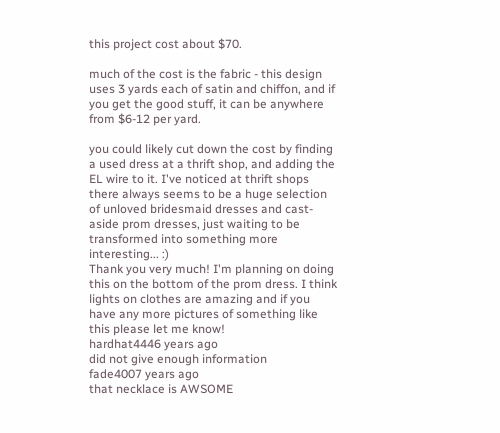this project cost about $70.

much of the cost is the fabric - this design uses 3 yards each of satin and chiffon, and if you get the good stuff, it can be anywhere from $6-12 per yard.

you could likely cut down the cost by finding a used dress at a thrift shop, and adding the EL wire to it. I've noticed at thrift shops there always seems to be a huge selection of unloved bridesmaid dresses and cast-aside prom dresses, just waiting to be transformed into something more interesting... :)
Thank you very much! I'm planning on doing this on the bottom of the prom dress. I think lights on clothes are amazing and if you have any more pictures of something like this please let me know!
hardhat4446 years ago
did not give enough information
fade4007 years ago
that necklace is AWSOME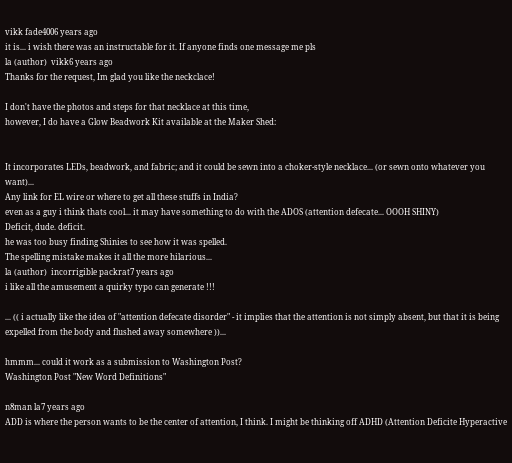vikk fade4006 years ago
it is... i wish there was an instructable for it. If anyone finds one message me pls
la (author)  vikk6 years ago
Thanks for the request, Im glad you like the neckclace!

I don't have the photos and steps for that necklace at this time,
however, I do have a Glow Beadwork Kit available at the Maker Shed:


It incorporates LEDs, beadwork, and fabric; and it could be sewn into a choker-style necklace... (or sewn onto whatever you want)...
Any link for EL wire or where to get all these stuffs in India?
even as a guy i think thats cool... it may have something to do with the ADOS (attention defecate... OOOH SHINY)
Deficit, dude. deficit.
he was too busy finding Shinies to see how it was spelled.
The spelling mistake makes it all the more hilarious...
la (author)  incorrigible packrat7 years ago
i like all the amusement a quirky typo can generate !!!

... (( i actually like the idea of "attention defecate disorder" - it implies that the attention is not simply absent, but that it is being expelled from the body and flushed away somewhere ))...

hmmm... could it work as a submission to Washington Post?
Washington Post "New Word Definitions"

n8man la7 years ago
ADD is where the person wants to be the center of attention, I think. I might be thinking off ADHD (Attention Deficite Hyperactive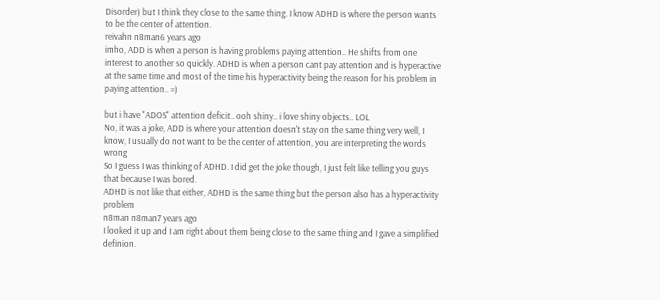Disorder) but I think they close to the same thing. I know ADHD is where the person wants to be the center of attention.
reivahn n8man6 years ago
imho, ADD is when a person is having problems paying attention.. He shifts from one interest to another so quickly. ADHD is when a person cant pay attention and is hyperactive at the same time and most of the time his hyperactivity being the reason for his problem in paying attention.. =)

but i have "ADOS" attention deficit.. ooh shiny.. i love shiny objects.. LOL
No, it was a joke, ADD is where your attention doesn't stay on the same thing very well, I know, I usually do not want to be the center of attention, you are interpreting the words wrong
So I guess I was thinking of ADHD. I did get the joke though, I just felt like telling you guys that because I was bored.
ADHD is not like that either, ADHD is the same thing but the person also has a hyperactivity problem
n8man n8man7 years ago
I looked it up and I am right about them being close to the same thing and I gave a simplified definion.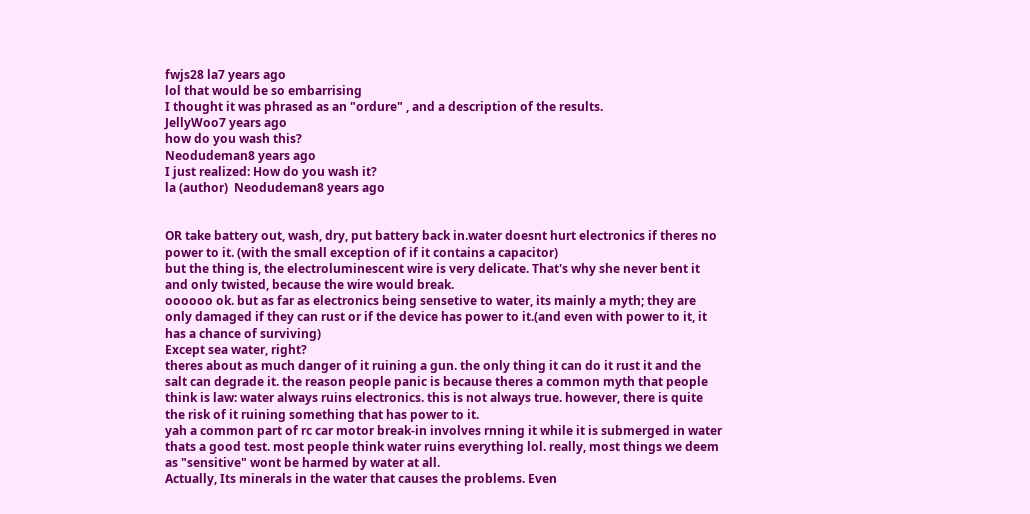fwjs28 la7 years ago
lol that would be so embarrising
I thought it was phrased as an "ordure" , and a description of the results.
JellyWoo7 years ago
how do you wash this?
Neodudeman8 years ago
I just realized: How do you wash it?
la (author)  Neodudeman8 years ago


OR take battery out, wash, dry, put battery back in.water doesnt hurt electronics if theres no power to it. (with the small exception of if it contains a capacitor)
but the thing is, the electroluminescent wire is very delicate. That's why she never bent it and only twisted, because the wire would break.
oooooo ok. but as far as electronics being sensetive to water, its mainly a myth; they are only damaged if they can rust or if the device has power to it.(and even with power to it, it has a chance of surviving)
Except sea water, right?
theres about as much danger of it ruining a gun. the only thing it can do it rust it and the salt can degrade it. the reason people panic is because theres a common myth that people think is law: water always ruins electronics. this is not always true. however, there is quite the risk of it ruining something that has power to it.
yah a common part of rc car motor break-in involves rnning it while it is submerged in water
thats a good test. most people think water ruins everything lol. really, most things we deem as "sensitive" wont be harmed by water at all.
Actually, Its minerals in the water that causes the problems. Even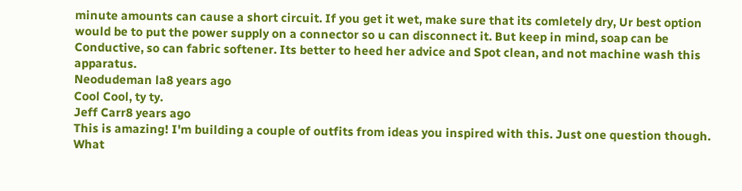minute amounts can cause a short circuit. If you get it wet, make sure that its comletely dry, Ur best option would be to put the power supply on a connector so u can disconnect it. But keep in mind, soap can be Conductive, so can fabric softener. Its better to heed her advice and Spot clean, and not machine wash this apparatus.
Neodudeman la8 years ago
Cool Cool, ty ty.
Jeff Carr8 years ago
This is amazing! I'm building a couple of outfits from ideas you inspired with this. Just one question though. What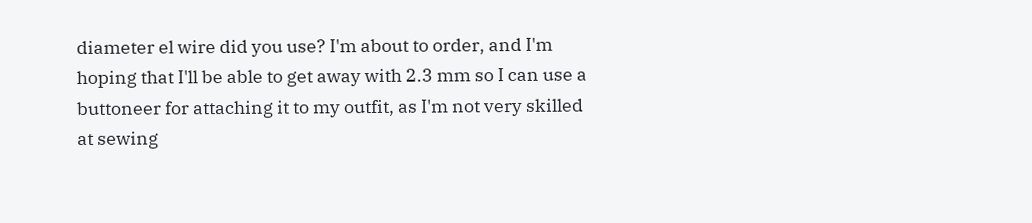diameter el wire did you use? I'm about to order, and I'm hoping that I'll be able to get away with 2.3 mm so I can use a buttoneer for attaching it to my outfit, as I'm not very skilled at sewing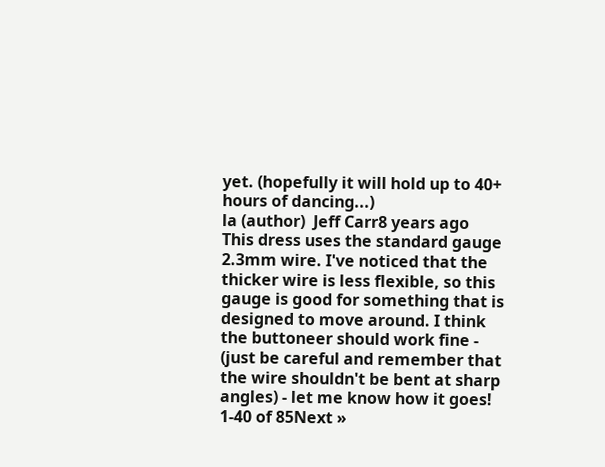yet. (hopefully it will hold up to 40+ hours of dancing...)
la (author)  Jeff Carr8 years ago
This dress uses the standard gauge 2.3mm wire. I've noticed that the thicker wire is less flexible, so this gauge is good for something that is designed to move around. I think the buttoneer should work fine - (just be careful and remember that the wire shouldn't be bent at sharp angles) - let me know how it goes!
1-40 of 85Next »